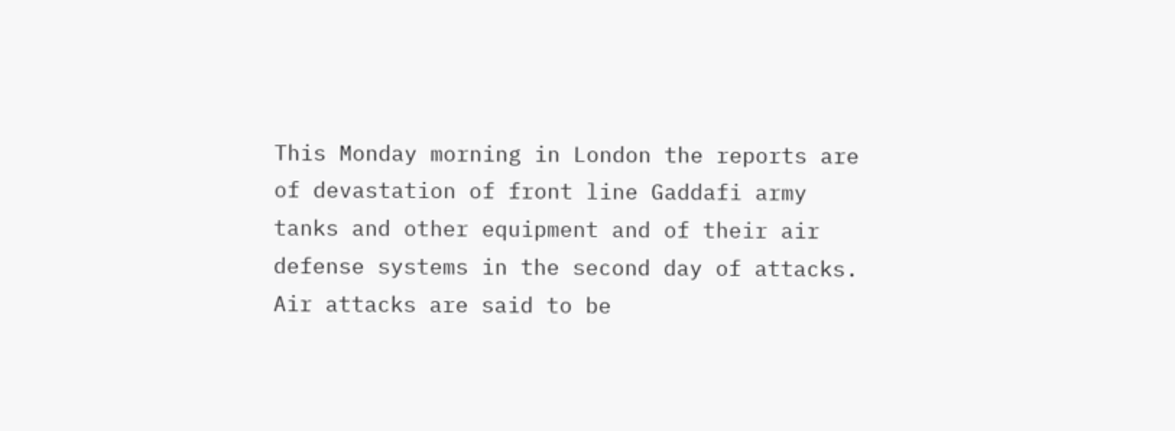This Monday morning in London the reports are of devastation of front line Gaddafi army tanks and other equipment and of their air defense systems in the second day of attacks. Air attacks are said to be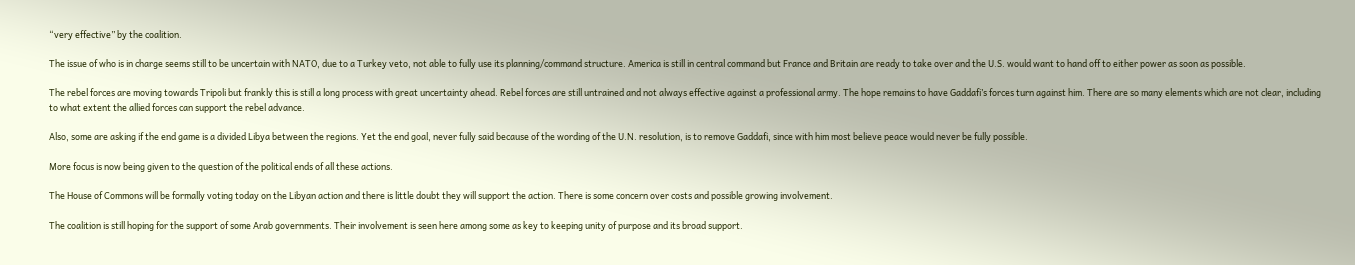“very effective” by the coalition.

The issue of who is in charge seems still to be uncertain with NATO, due to a Turkey veto, not able to fully use its planning/command structure. America is still in central command but France and Britain are ready to take over and the U.S. would want to hand off to either power as soon as possible.

The rebel forces are moving towards Tripoli but frankly this is still a long process with great uncertainty ahead. Rebel forces are still untrained and not always effective against a professional army. The hope remains to have Gaddafi’s forces turn against him. There are so many elements which are not clear, including to what extent the allied forces can support the rebel advance.

Also, some are asking if the end game is a divided Libya between the regions. Yet the end goal, never fully said because of the wording of the U.N. resolution, is to remove Gaddafi, since with him most believe peace would never be fully possible.

More focus is now being given to the question of the political ends of all these actions.

The House of Commons will be formally voting today on the Libyan action and there is little doubt they will support the action. There is some concern over costs and possible growing involvement.

The coalition is still hoping for the support of some Arab governments. Their involvement is seen here among some as key to keeping unity of purpose and its broad support.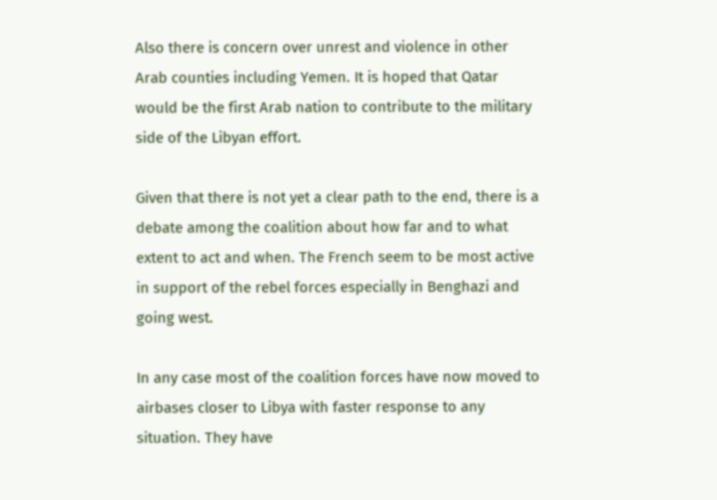Also there is concern over unrest and violence in other Arab counties including Yemen. It is hoped that Qatar would be the first Arab nation to contribute to the military side of the Libyan effort.

Given that there is not yet a clear path to the end, there is a debate among the coalition about how far and to what extent to act and when. The French seem to be most active in support of the rebel forces especially in Benghazi and going west.

In any case most of the coalition forces have now moved to airbases closer to Libya with faster response to any situation. They have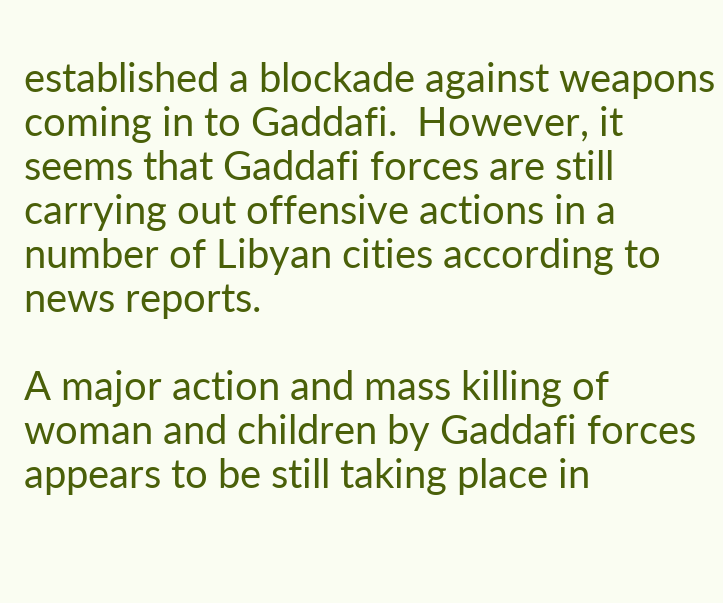established a blockade against weapons coming in to Gaddafi.  However, it seems that Gaddafi forces are still carrying out offensive actions in a number of Libyan cities according to news reports.

A major action and mass killing of woman and children by Gaddafi forces appears to be still taking place in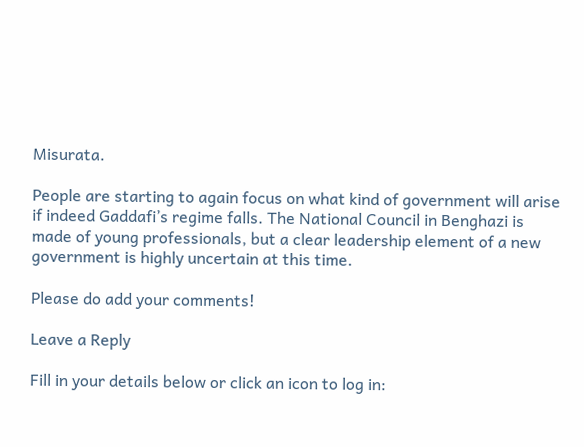Misurata.

People are starting to again focus on what kind of government will arise if indeed Gaddafi’s regime falls. The National Council in Benghazi is made of young professionals, but a clear leadership element of a new government is highly uncertain at this time.

Please do add your comments!

Leave a Reply

Fill in your details below or click an icon to log in: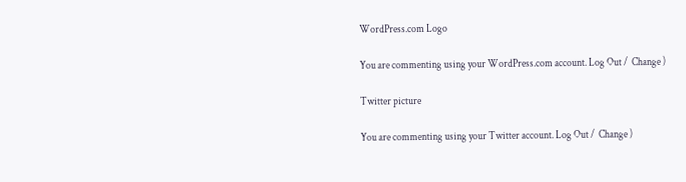WordPress.com Logo

You are commenting using your WordPress.com account. Log Out /  Change )

Twitter picture

You are commenting using your Twitter account. Log Out /  Change )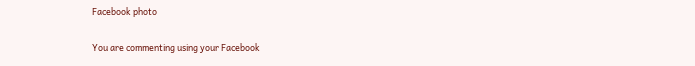Facebook photo

You are commenting using your Facebook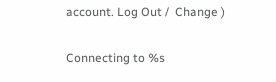account. Log Out /  Change )

Connecting to %s